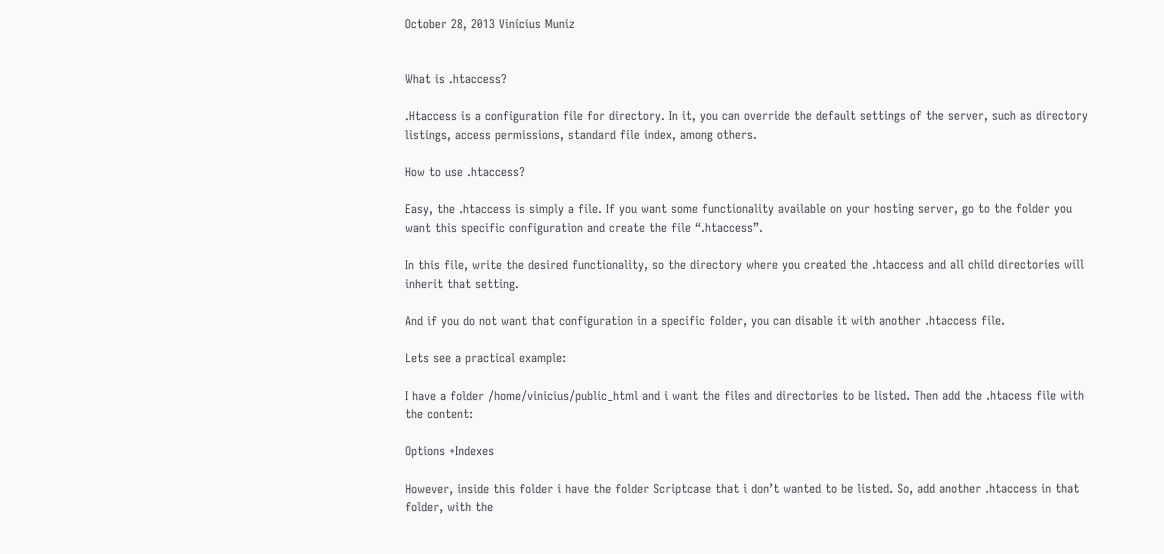October 28, 2013 Vinícius Muniz


What is .htaccess?

.Htaccess is a configuration file for directory. In it, you can override the default settings of the server, such as directory listings, access permissions, standard file index, among others.

How to use .htaccess?

Easy, the .htaccess is simply a file. If you want some functionality available on your hosting server, go to the folder you want this specific configuration and create the file “.htaccess”.

In this file, write the desired functionality, so the directory where you created the .htaccess and all child directories will inherit that setting.

And if you do not want that configuration in a specific folder, you can disable it with another .htaccess file.

Lets see a practical example:

I have a folder /home/vinicius/public_html and i want the files and directories to be listed. Then add the .htacess file with the content:

Options +Indexes

However, inside this folder i have the folder Scriptcase that i don’t wanted to be listed. So, add another .htaccess in that folder, with the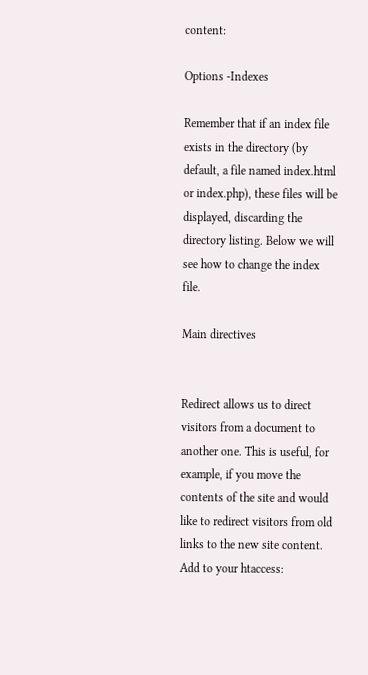content:

Options -Indexes

Remember that if an index file exists in the directory (by default, a file named index.html or index.php), these files will be displayed, discarding the directory listing. Below we will see how to change the index file.

Main directives


Redirect allows us to direct visitors from a document to another one. This is useful, for example, if you move the contents of the site and would like to redirect visitors from old links to the new site content. Add to your htaccess: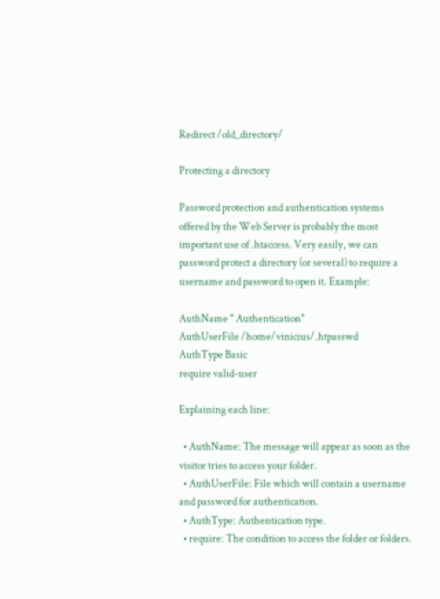Redirect /old_directory/

Protecting a directory

Password protection and authentication systems offered by the Web Server is probably the most important use of .htaccess. Very easily, we can password protect a directory (or several) to require a username and password to open it. Example:

AuthName " Authentication"
AuthUserFile /home/vinicius/.htpasswd
AuthType Basic
require valid-user

Explaining each line:

  • AuthName: The message will appear as soon as the visitor tries to access your folder.
  • AuthUserFile: File which will contain a username and password for authentication.
  • AuthType: Authentication type.
  • require: The condition to access the folder or folders.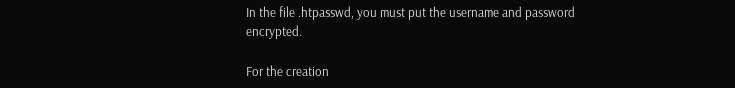In the file .htpasswd, you must put the username and password encrypted.

For the creation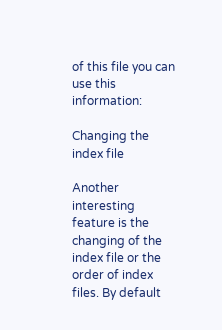of this file you can use this information:

Changing the index file

Another interesting feature is the changing of the index file or the order of index files. By default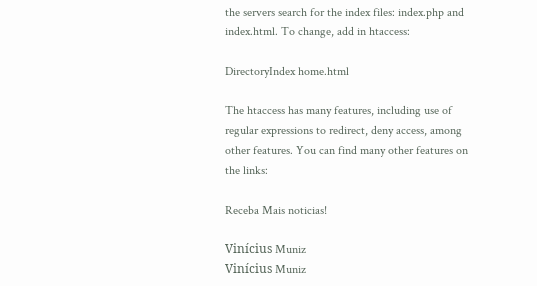the servers search for the index files: index.php and index.html. To change, add in htaccess:

DirectoryIndex home.html

The htaccess has many features, including use of regular expressions to redirect, deny access, among other features. You can find many other features on the links:

Receba Mais noticias!

Vinícius Muniz
Vinícius Muniz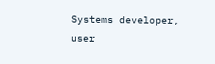Systems developer, user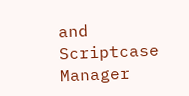and Scriptcase Manager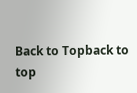Back to Topback to top